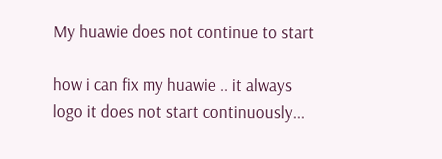My huawie does not continue to start

how i can fix my huawie .. it always logo it does not start continuously...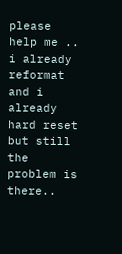please help me .. i already reformat and i already hard reset but still the problem is there..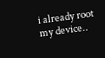i already root my device..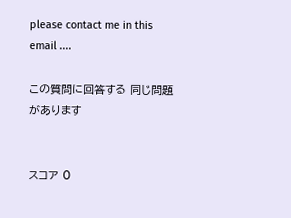please contact me in this email ....

この質問に回答する 同じ問題があります


スコア 0